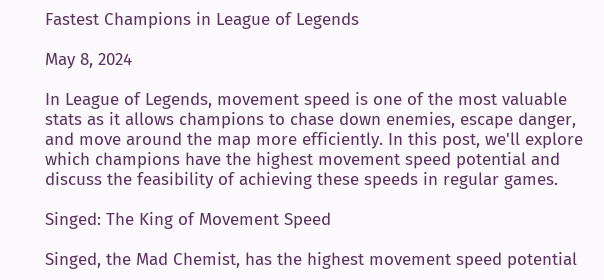Fastest Champions in League of Legends

May 8, 2024

In League of Legends, movement speed is one of the most valuable stats as it allows champions to chase down enemies, escape danger, and move around the map more efficiently. In this post, we'll explore which champions have the highest movement speed potential and discuss the feasibility of achieving these speeds in regular games.

Singed: The King of Movement Speed

Singed, the Mad Chemist, has the highest movement speed potential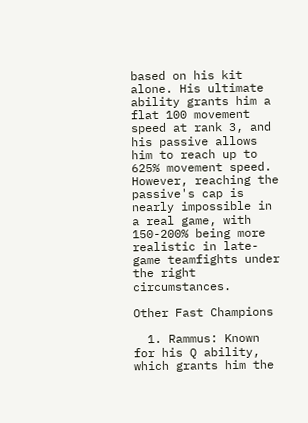based on his kit alone. His ultimate ability grants him a flat 100 movement speed at rank 3, and his passive allows him to reach up to 625% movement speed. However, reaching the passive's cap is nearly impossible in a real game, with 150-200% being more realistic in late-game teamfights under the right circumstances.

Other Fast Champions

  1. Rammus: Known for his Q ability, which grants him the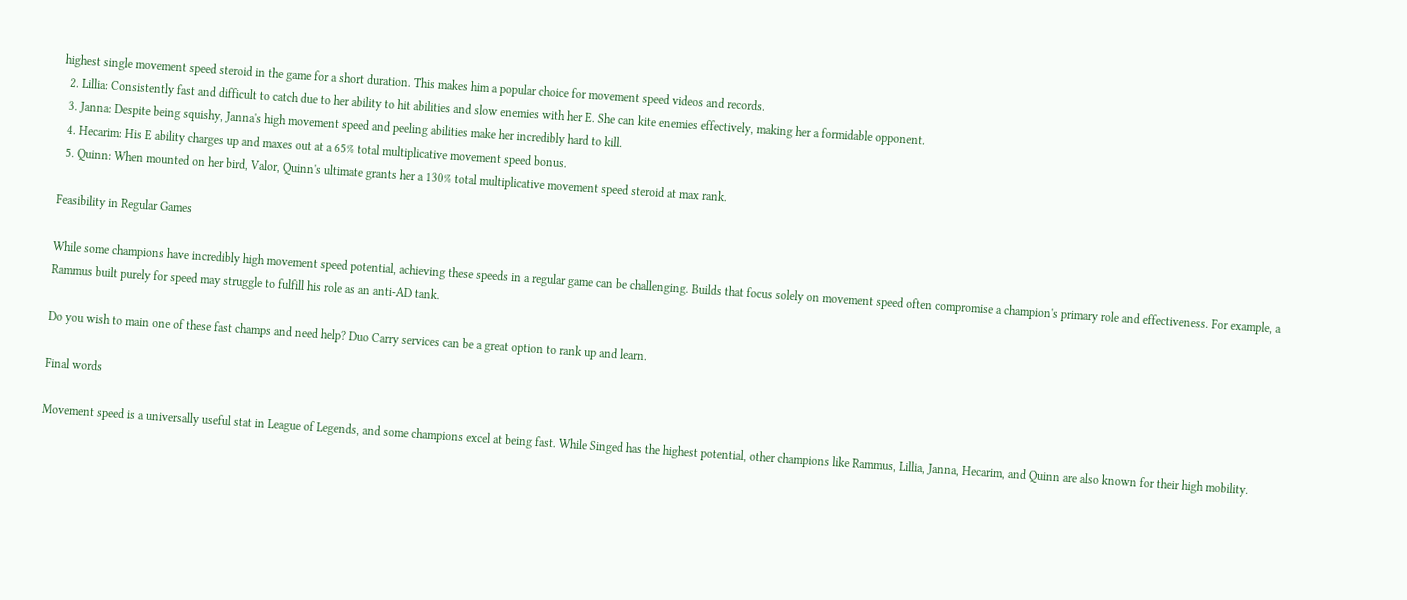highest single movement speed steroid in the game for a short duration. This makes him a popular choice for movement speed videos and records.
  2. Lillia: Consistently fast and difficult to catch due to her ability to hit abilities and slow enemies with her E. She can kite enemies effectively, making her a formidable opponent.
  3. Janna: Despite being squishy, Janna's high movement speed and peeling abilities make her incredibly hard to kill.
  4. Hecarim: His E ability charges up and maxes out at a 65% total multiplicative movement speed bonus.
  5. Quinn: When mounted on her bird, Valor, Quinn's ultimate grants her a 130% total multiplicative movement speed steroid at max rank.

Feasibility in Regular Games

While some champions have incredibly high movement speed potential, achieving these speeds in a regular game can be challenging. Builds that focus solely on movement speed often compromise a champion's primary role and effectiveness. For example, a Rammus built purely for speed may struggle to fulfill his role as an anti-AD tank.

Do you wish to main one of these fast champs and need help? Duo Carry services can be a great option to rank up and learn.

Final words

Movement speed is a universally useful stat in League of Legends, and some champions excel at being fast. While Singed has the highest potential, other champions like Rammus, Lillia, Janna, Hecarim, and Quinn are also known for their high mobility.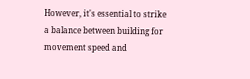However, it's essential to strike a balance between building for movement speed and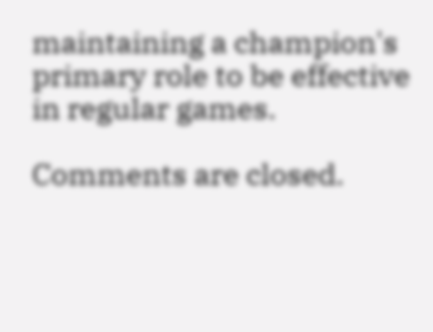maintaining a champion's primary role to be effective in regular games.

Comments are closed.